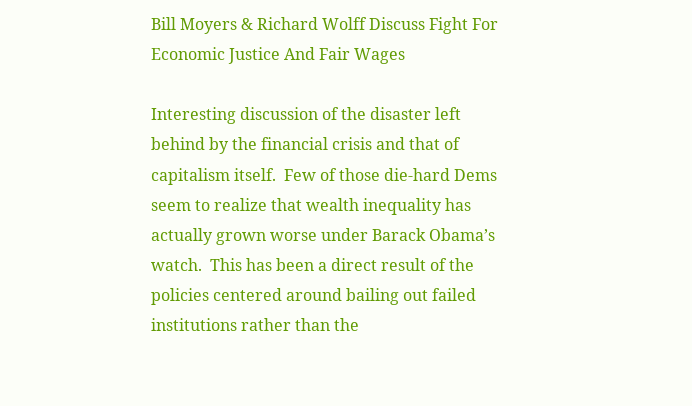Bill Moyers & Richard Wolff Discuss Fight For Economic Justice And Fair Wages

Interesting discussion of the disaster left behind by the financial crisis and that of capitalism itself.  Few of those die-hard Dems seem to realize that wealth inequality has actually grown worse under Barack Obama’s watch.  This has been a direct result of the policies centered around bailing out failed institutions rather than the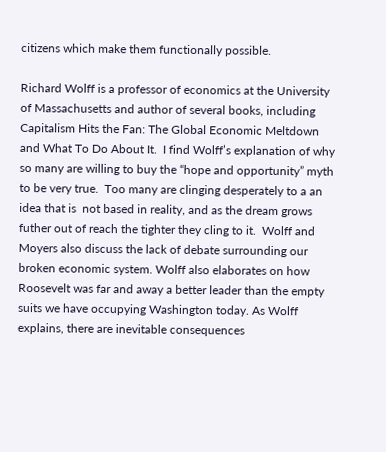citizens which make them functionally possible.

Richard Wolff is a professor of economics at the University of Massachusetts and author of several books, including Capitalism Hits the Fan: The Global Economic Meltdown and What To Do About It.  I find Wolff’s explanation of why so many are willing to buy the “hope and opportunity” myth to be very true.  Too many are clinging desperately to a an idea that is  not based in reality, and as the dream grows futher out of reach the tighter they cling to it.  Wolff and Moyers also discuss the lack of debate surrounding our broken economic system. Wolff also elaborates on how Roosevelt was far and away a better leader than the empty suits we have occupying Washington today. As Wolff explains, there are inevitable consequences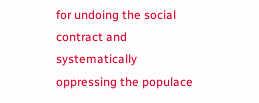for undoing the social contract and systematically oppressing the populace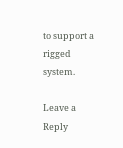to support a rigged system.

Leave a Reply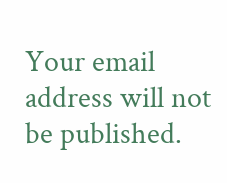Your email address will not be published.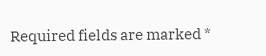Required fields are marked *